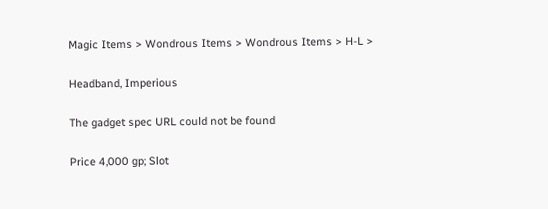Magic Items > Wondrous Items > Wondrous Items > H-L >

Headband, Imperious

The gadget spec URL could not be found

Price 4,000 gp; Slot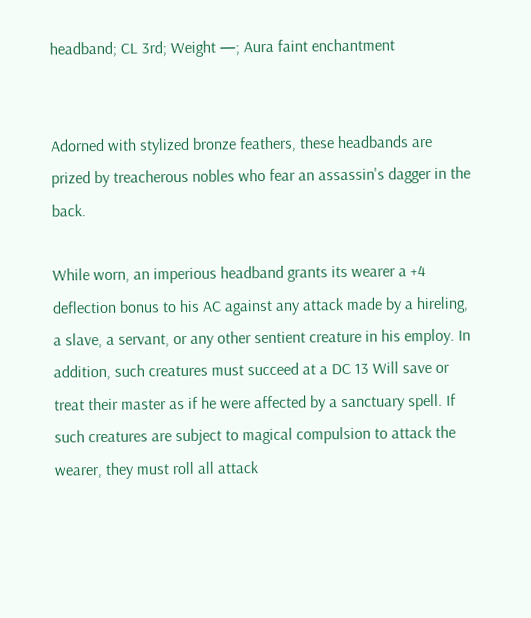headband; CL 3rd; Weight —; Aura faint enchantment


Adorned with stylized bronze feathers, these headbands are prized by treacherous nobles who fear an assassin's dagger in the back.

While worn, an imperious headband grants its wearer a +4 deflection bonus to his AC against any attack made by a hireling, a slave, a servant, or any other sentient creature in his employ. In addition, such creatures must succeed at a DC 13 Will save or treat their master as if he were affected by a sanctuary spell. If such creatures are subject to magical compulsion to attack the wearer, they must roll all attack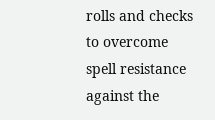rolls and checks to overcome spell resistance against the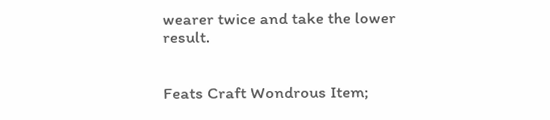wearer twice and take the lower result.


Feats Craft Wondrous Item;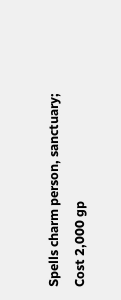Spells charm person, sanctuary; Cost 2,000 gp